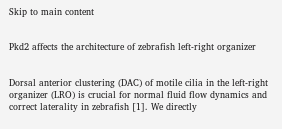Skip to main content


Pkd2 affects the architecture of zebrafish left-right organizer


Dorsal anterior clustering (DAC) of motile cilia in the left-right organizer (LRO) is crucial for normal fluid flow dynamics and correct laterality in zebrafish [1]. We directly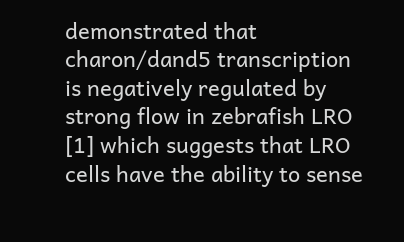demonstrated that charon/dand5 transcription is negatively regulated by strong flow in zebrafish LRO [1] which suggests that LRO cells have the ability to sense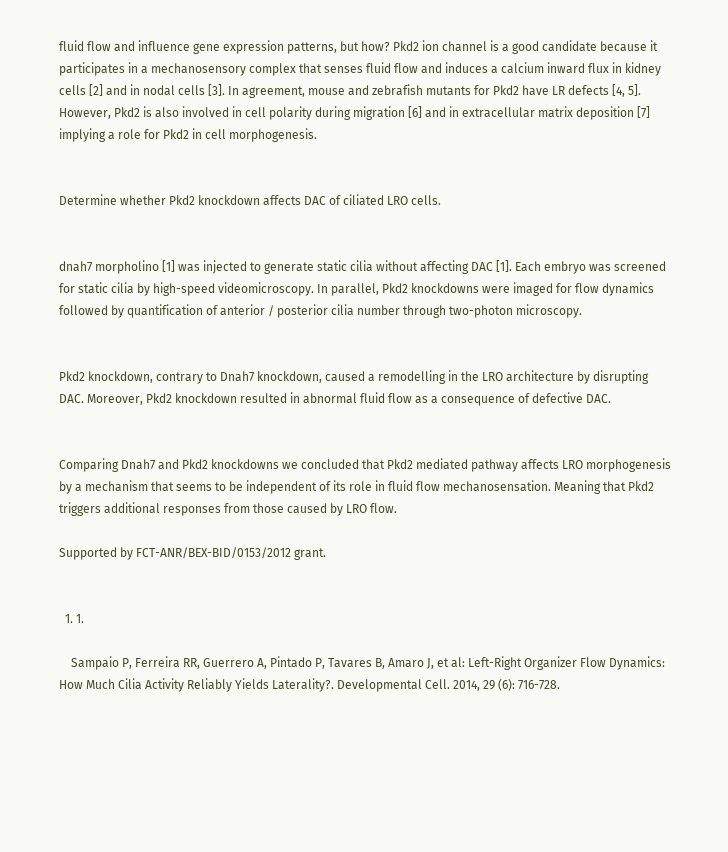fluid flow and influence gene expression patterns, but how? Pkd2 ion channel is a good candidate because it participates in a mechanosensory complex that senses fluid flow and induces a calcium inward flux in kidney cells [2] and in nodal cells [3]. In agreement, mouse and zebrafish mutants for Pkd2 have LR defects [4, 5]. However, Pkd2 is also involved in cell polarity during migration [6] and in extracellular matrix deposition [7] implying a role for Pkd2 in cell morphogenesis.


Determine whether Pkd2 knockdown affects DAC of ciliated LRO cells.


dnah7 morpholino [1] was injected to generate static cilia without affecting DAC [1]. Each embryo was screened for static cilia by high-speed videomicroscopy. In parallel, Pkd2 knockdowns were imaged for flow dynamics followed by quantification of anterior / posterior cilia number through two-photon microscopy.


Pkd2 knockdown, contrary to Dnah7 knockdown, caused a remodelling in the LRO architecture by disrupting DAC. Moreover, Pkd2 knockdown resulted in abnormal fluid flow as a consequence of defective DAC.


Comparing Dnah7 and Pkd2 knockdowns we concluded that Pkd2 mediated pathway affects LRO morphogenesis by a mechanism that seems to be independent of its role in fluid flow mechanosensation. Meaning that Pkd2 triggers additional responses from those caused by LRO flow.

Supported by FCT-ANR/BEX-BID/0153/2012 grant.


  1. 1.

    Sampaio P, Ferreira RR, Guerrero A, Pintado P, Tavares B, Amaro J, et al: Left-Right Organizer Flow Dynamics: How Much Cilia Activity Reliably Yields Laterality?. Developmental Cell. 2014, 29 (6): 716-728.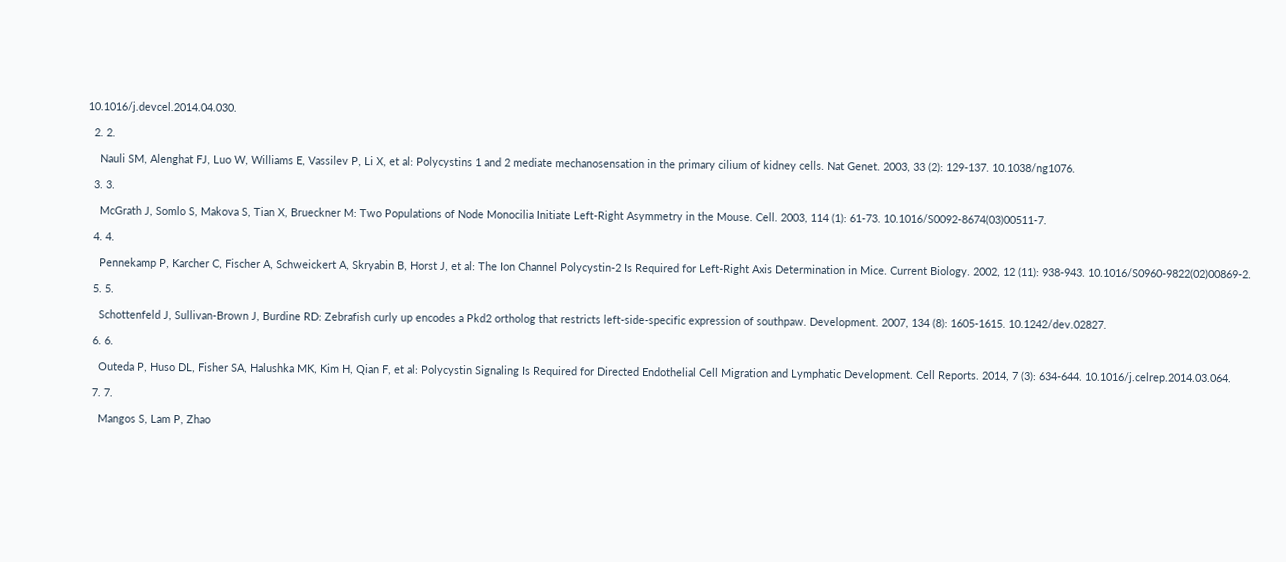10.1016/j.devcel.2014.04.030.

  2. 2.

    Nauli SM, Alenghat FJ, Luo W, Williams E, Vassilev P, Li X, et al: Polycystins 1 and 2 mediate mechanosensation in the primary cilium of kidney cells. Nat Genet. 2003, 33 (2): 129-137. 10.1038/ng1076.

  3. 3.

    McGrath J, Somlo S, Makova S, Tian X, Brueckner M: Two Populations of Node Monocilia Initiate Left-Right Asymmetry in the Mouse. Cell. 2003, 114 (1): 61-73. 10.1016/S0092-8674(03)00511-7.

  4. 4.

    Pennekamp P, Karcher C, Fischer A, Schweickert A, Skryabin B, Horst J, et al: The Ion Channel Polycystin-2 Is Required for Left-Right Axis Determination in Mice. Current Biology. 2002, 12 (11): 938-943. 10.1016/S0960-9822(02)00869-2.

  5. 5.

    Schottenfeld J, Sullivan-Brown J, Burdine RD: Zebrafish curly up encodes a Pkd2 ortholog that restricts left-side-specific expression of southpaw. Development. 2007, 134 (8): 1605-1615. 10.1242/dev.02827.

  6. 6.

    Outeda P, Huso DL, Fisher SA, Halushka MK, Kim H, Qian F, et al: Polycystin Signaling Is Required for Directed Endothelial Cell Migration and Lymphatic Development. Cell Reports. 2014, 7 (3): 634-644. 10.1016/j.celrep.2014.03.064.

  7. 7.

    Mangos S, Lam P, Zhao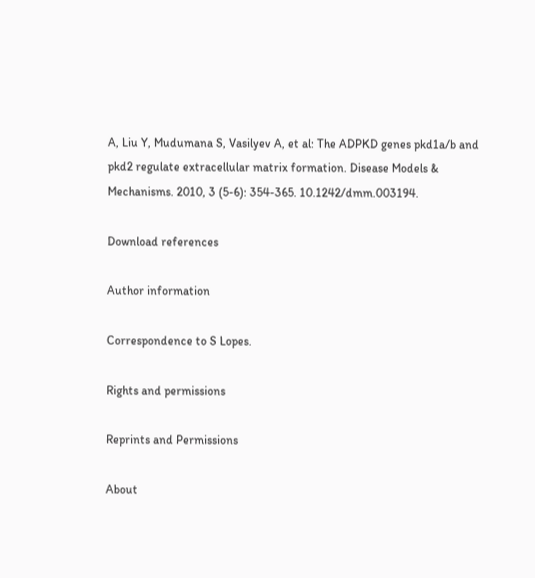A, Liu Y, Mudumana S, Vasilyev A, et al: The ADPKD genes pkd1a/b and pkd2 regulate extracellular matrix formation. Disease Models & Mechanisms. 2010, 3 (5-6): 354-365. 10.1242/dmm.003194.

Download references

Author information

Correspondence to S Lopes.

Rights and permissions

Reprints and Permissions

About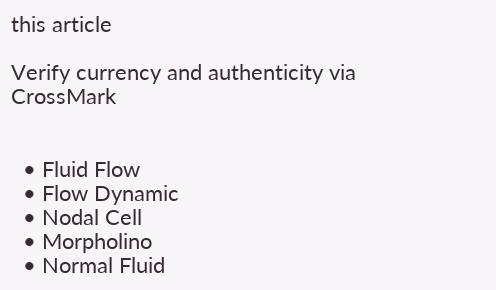this article

Verify currency and authenticity via CrossMark


  • Fluid Flow
  • Flow Dynamic
  • Nodal Cell
  • Morpholino
  • Normal Fluid